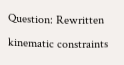Question: Rewritten kinematic constraints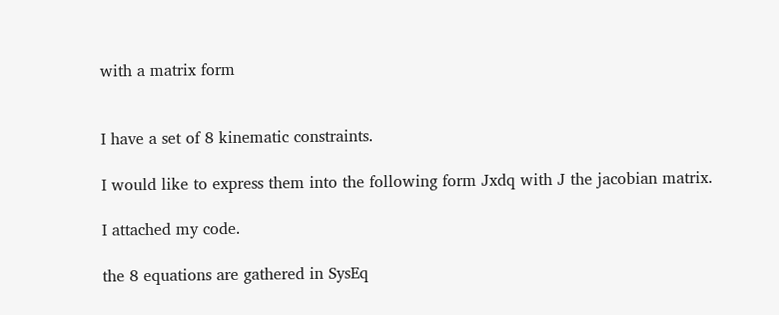with a matrix form


I have a set of 8 kinematic constraints.

I would like to express them into the following form Jxdq with J the jacobian matrix.

I attached my code.

the 8 equations are gathered in SysEq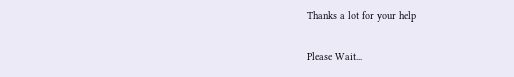Thanks a lot for your help

Please Wait...